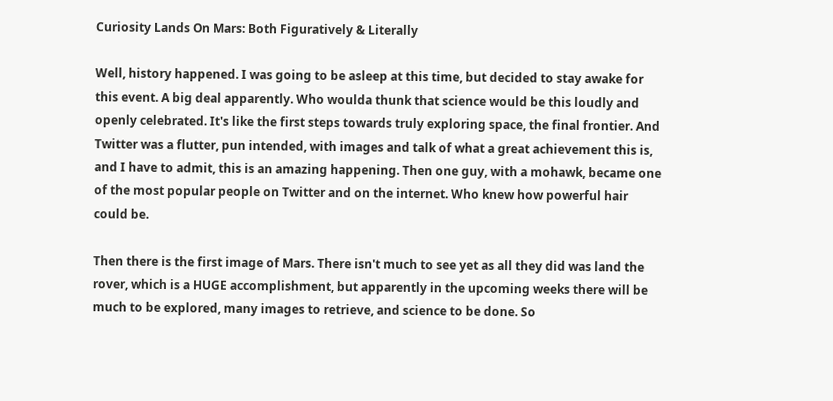Curiosity Lands On Mars: Both Figuratively & Literally

Well, history happened. I was going to be asleep at this time, but decided to stay awake for this event. A big deal apparently. Who woulda thunk that science would be this loudly and openly celebrated. It's like the first steps towards truly exploring space, the final frontier. And Twitter was a flutter, pun intended, with images and talk of what a great achievement this is, and I have to admit, this is an amazing happening. Then one guy, with a mohawk, became one of the most popular people on Twitter and on the internet. Who knew how powerful hair could be.

Then there is the first image of Mars. There isn't much to see yet as all they did was land the rover, which is a HUGE accomplishment, but apparently in the upcoming weeks there will be much to be explored, many images to retrieve, and science to be done. So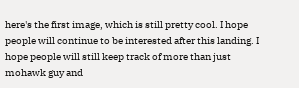here's the first image, which is still pretty cool. I hope people will continue to be interested after this landing. I hope people will still keep track of more than just mohawk guy and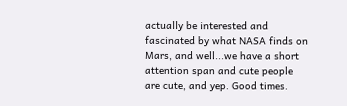actually be interested and fascinated by what NASA finds on Mars, and well...we have a short attention span and cute people are cute, and yep. Good times.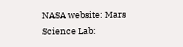NASA website: Mars Science Lab: